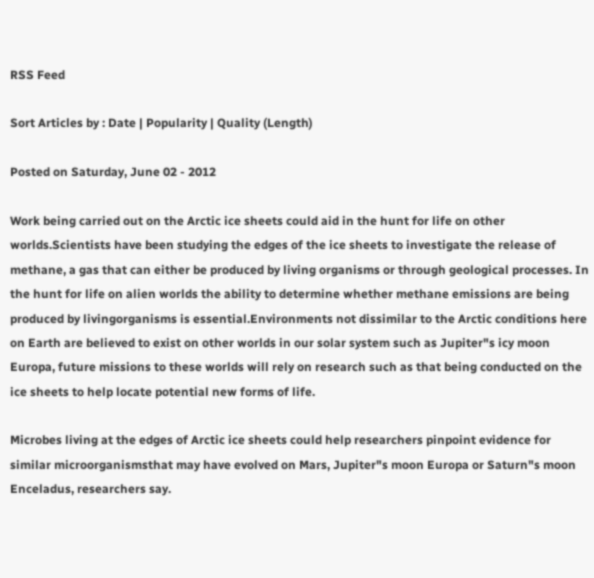RSS Feed

Sort Articles by : Date | Popularity | Quality (Length)

Posted on Saturday, June 02 - 2012

Work being carried out on the Arctic ice sheets could aid in the hunt for life on other worlds.Scientists have been studying the edges of the ice sheets to investigate the release of methane, a gas that can either be produced by living organisms or through geological processes. In the hunt for life on alien worlds the ability to determine whether methane emissions are being produced by livingorganisms is essential.Environments not dissimilar to the Arctic conditions here on Earth are believed to exist on other worlds in our solar system such as Jupiter"s icy moon Europa, future missions to these worlds will rely on research such as that being conducted on the ice sheets to help locate potential new forms of life.

Microbes living at the edges of Arctic ice sheets could help researchers pinpoint evidence for similar microorganismsthat may have evolved on Mars, Jupiter"s moon Europa or Saturn"s moon Enceladus, researchers say.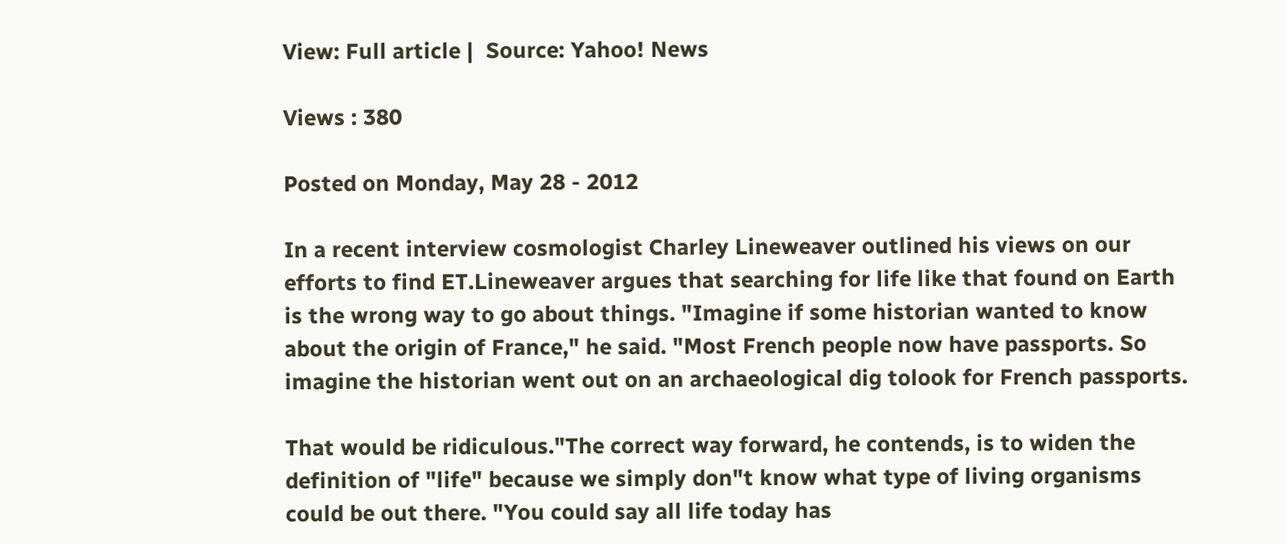View: Full article |  Source: Yahoo! News

Views : 380

Posted on Monday, May 28 - 2012

In a recent interview cosmologist Charley Lineweaver outlined his views on our efforts to find ET.Lineweaver argues that searching for life like that found on Earth is the wrong way to go about things. "Imagine if some historian wanted to know about the origin of France," he said. "Most French people now have passports. So imagine the historian went out on an archaeological dig tolook for French passports.

That would be ridiculous."The correct way forward, he contends, is to widen the definition of "life" because we simply don"t know what type of living organisms could be out there. "You could say all life today has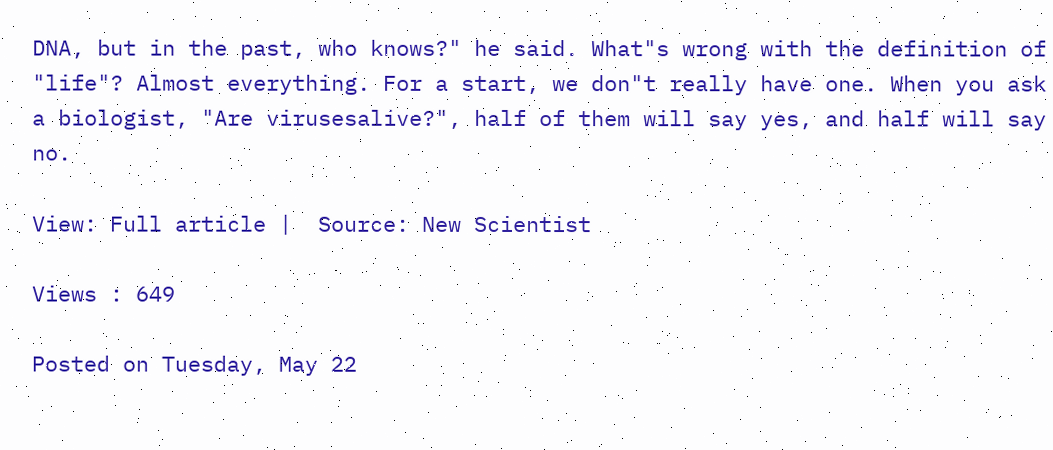DNA, but in the past, who knows?" he said. What"s wrong with the definition of "life"? Almost everything. For a start, we don"t really have one. When you ask a biologist, "Are virusesalive?", half of them will say yes, and half will say no.

View: Full article |  Source: New Scientist

Views : 649

Posted on Tuesday, May 22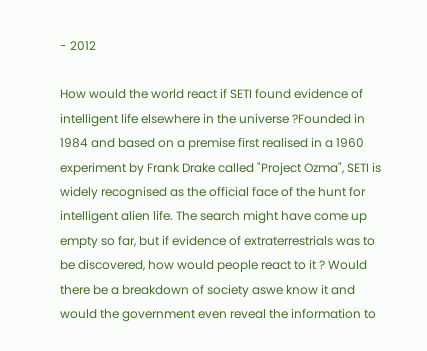- 2012

How would the world react if SETI found evidence of intelligent life elsewhere in the universe ?Founded in 1984 and based on a premise first realised in a 1960 experiment by Frank Drake called "Project Ozma", SETI is widely recognised as the official face of the hunt for intelligent alien life. The search might have come up empty so far, but if evidence of extraterrestrials was to be discovered, how would people react to it ? Would there be a breakdown of society aswe know it and would the government even reveal the information to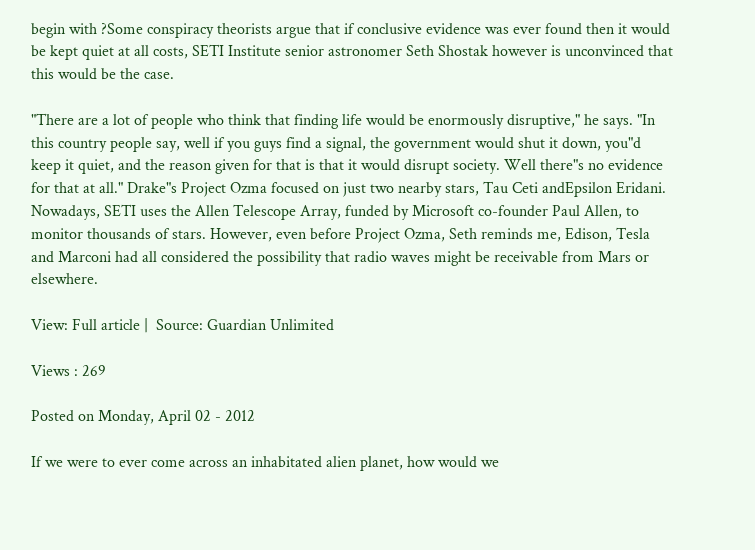begin with ?Some conspiracy theorists argue that if conclusive evidence was ever found then it would be kept quiet at all costs, SETI Institute senior astronomer Seth Shostak however is unconvinced that this would be the case.

"There are a lot of people who think that finding life would be enormously disruptive," he says. "In this country people say, well if you guys find a signal, the government would shut it down, you"d keep it quiet, and the reason given for that is that it would disrupt society. Well there"s no evidence for that at all." Drake"s Project Ozma focused on just two nearby stars, Tau Ceti andEpsilon Eridani. Nowadays, SETI uses the Allen Telescope Array, funded by Microsoft co-founder Paul Allen, to monitor thousands of stars. However, even before Project Ozma, Seth reminds me, Edison, Tesla and Marconi had all considered the possibility that radio waves might be receivable from Mars or elsewhere.

View: Full article |  Source: Guardian Unlimited

Views : 269

Posted on Monday, April 02 - 2012

If we were to ever come across an inhabitated alien planet, how would we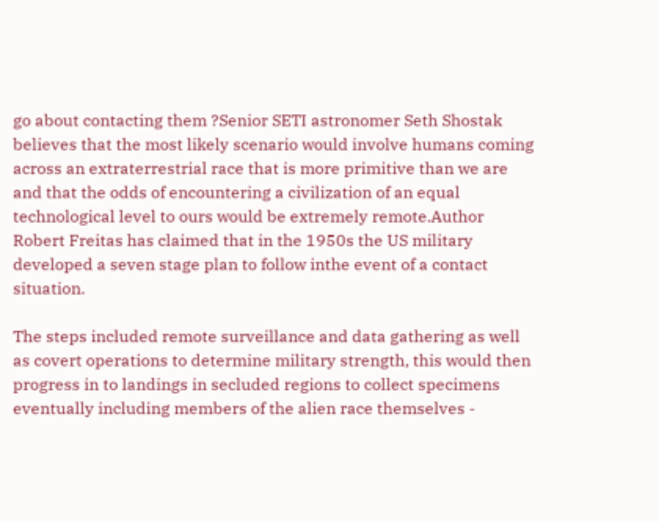go about contacting them ?Senior SETI astronomer Seth Shostak believes that the most likely scenario would involve humans coming across an extraterrestrial race that is more primitive than we are and that the odds of encountering a civilization of an equal technological level to ours would be extremely remote.Author Robert Freitas has claimed that in the 1950s the US military developed a seven stage plan to follow inthe event of a contact situation.

The steps included remote surveillance and data gathering as well as covert operations to determine military strength, this would then progress in to landings in secluded regions to collect specimens eventually including members of the alien race themselves -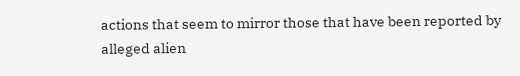actions that seem to mirror those that have been reported by alleged alien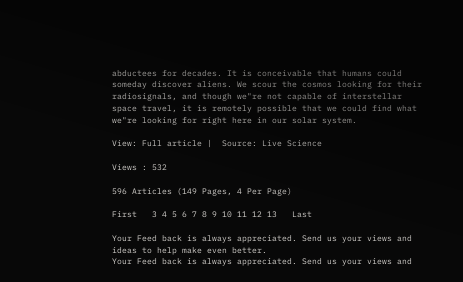abductees for decades. It is conceivable that humans could someday discover aliens. We scour the cosmos looking for their radiosignals, and though we"re not capable of interstellar space travel, it is remotely possible that we could find what we"re looking for right here in our solar system.

View: Full article |  Source: Live Science

Views : 532

596 Articles (149 Pages, 4 Per Page)

First   3 4 5 6 7 8 9 10 11 12 13   Last

Your Feed back is always appreciated. Send us your views and ideas to help make even better.
Your Feed back is always appreciated. Send us your views and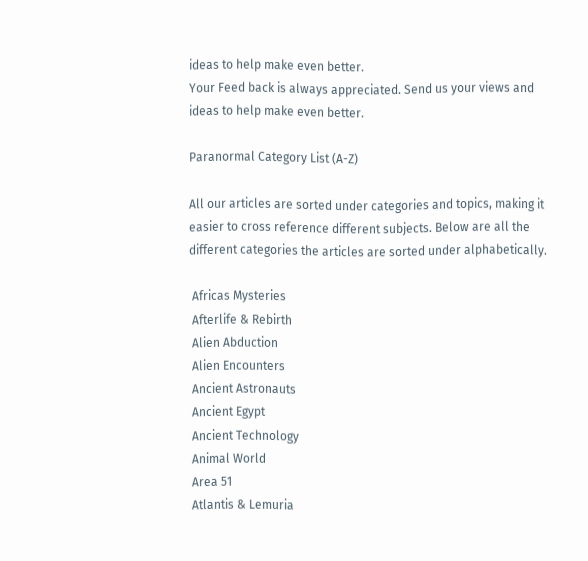ideas to help make even better.
Your Feed back is always appreciated. Send us your views and ideas to help make even better.

Paranormal Category List (A-Z)

All our articles are sorted under categories and topics, making it easier to cross reference different subjects. Below are all the different categories the articles are sorted under alphabetically.

 Africas Mysteries
 Afterlife & Rebirth
 Alien Abduction
 Alien Encounters
 Ancient Astronauts
 Ancient Egypt
 Ancient Technology
 Animal World
 Area 51
 Atlantis & Lemuria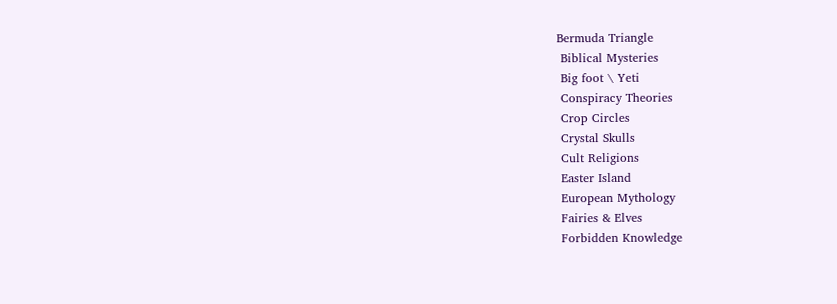Bermuda Triangle
 Biblical Mysteries
 Big foot \ Yeti
 Conspiracy Theories
 Crop Circles
 Crystal Skulls
 Cult Religions
 Easter Island
 European Mythology
 Fairies & Elves
 Forbidden Knowledge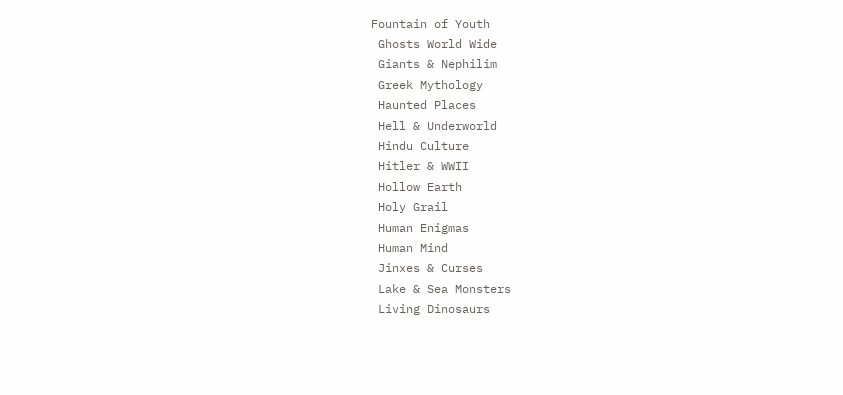Fountain of Youth
 Ghosts World Wide
 Giants & Nephilim
 Greek Mythology
 Haunted Places
 Hell & Underworld
 Hindu Culture
 Hitler & WWII
 Hollow Earth
 Holy Grail
 Human Enigmas
 Human Mind
 Jinxes & Curses
 Lake & Sea Monsters
 Living Dinosaurs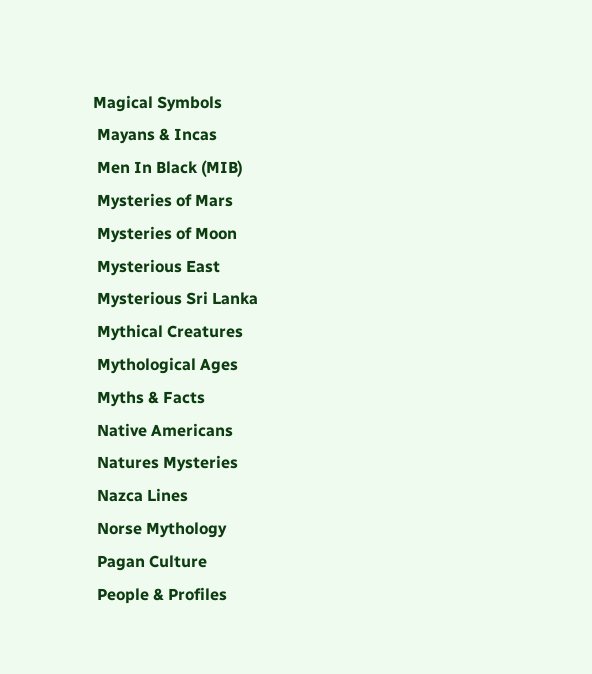Magical Symbols
 Mayans & Incas
 Men In Black (MIB)
 Mysteries of Mars
 Mysteries of Moon
 Mysterious East
 Mysterious Sri Lanka
 Mythical Creatures
 Mythological Ages
 Myths & Facts
 Native Americans
 Natures Mysteries
 Nazca Lines
 Norse Mythology
 Pagan Culture
 People & Profiles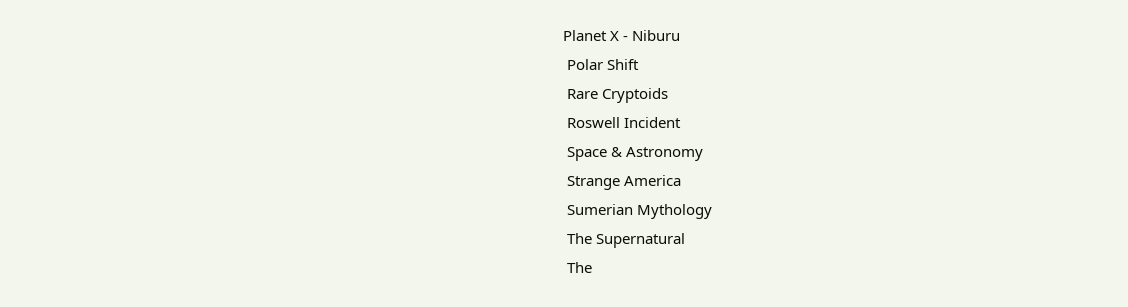Planet X - Niburu
 Polar Shift
 Rare Cryptoids
 Roswell Incident
 Space & Astronomy
 Strange America
 Sumerian Mythology
 The Supernatural
 The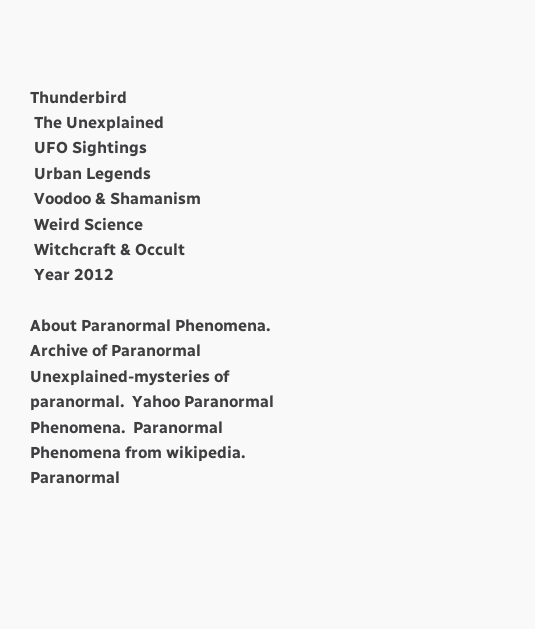Thunderbird
 The Unexplained
 UFO Sightings
 Urban Legends
 Voodoo & Shamanism
 Weird Science
 Witchcraft & Occult
 Year 2012

About Paranormal Phenomena.  Archive of Paranormal Unexplained-mysteries of paranormal.  Yahoo Paranormal Phenomena.  Paranormal Phenomena from wikipedia.  Paranormal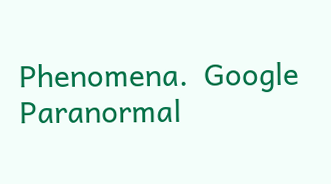Phenomena.  Google Paranormal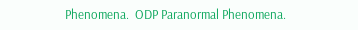Phenomena.  ODP Paranormal Phenomena.